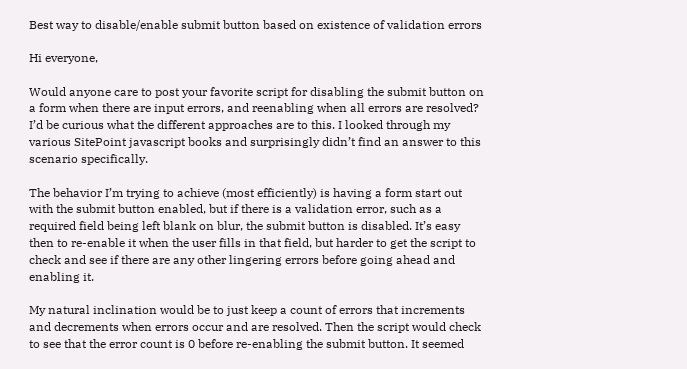Best way to disable/enable submit button based on existence of validation errors

Hi everyone,

Would anyone care to post your favorite script for disabling the submit button on a form when there are input errors, and reenabling when all errors are resolved? I’d be curious what the different approaches are to this. I looked through my various SitePoint javascript books and surprisingly didn’t find an answer to this scenario specifically.

The behavior I’m trying to achieve (most efficiently) is having a form start out with the submit button enabled, but if there is a validation error, such as a required field being left blank on blur, the submit button is disabled. It’s easy then to re-enable it when the user fills in that field, but harder to get the script to check and see if there are any other lingering errors before going ahead and enabling it.

My natural inclination would be to just keep a count of errors that increments and decrements when errors occur and are resolved. Then the script would check to see that the error count is 0 before re-enabling the submit button. It seemed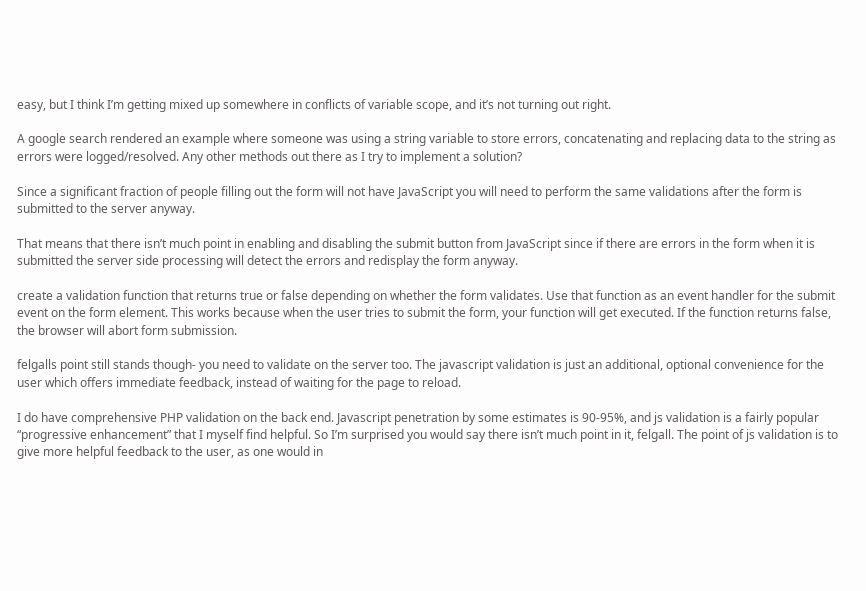easy, but I think I’m getting mixed up somewhere in conflicts of variable scope, and it’s not turning out right.

A google search rendered an example where someone was using a string variable to store errors, concatenating and replacing data to the string as errors were logged/resolved. Any other methods out there as I try to implement a solution?

Since a significant fraction of people filling out the form will not have JavaScript you will need to perform the same validations after the form is submitted to the server anyway.

That means that there isn’t much point in enabling and disabling the submit button from JavaScript since if there are errors in the form when it is submitted the server side processing will detect the errors and redisplay the form anyway.

create a validation function that returns true or false depending on whether the form validates. Use that function as an event handler for the submit event on the form element. This works because when the user tries to submit the form, your function will get executed. If the function returns false, the browser will abort form submission.

felgalls point still stands though- you need to validate on the server too. The javascript validation is just an additional, optional convenience for the user which offers immediate feedback, instead of waiting for the page to reload.

I do have comprehensive PHP validation on the back end. Javascript penetration by some estimates is 90-95%, and js validation is a fairly popular “progressive enhancement” that I myself find helpful. So I’m surprised you would say there isn’t much point in it, felgall. The point of js validation is to give more helpful feedback to the user, as one would in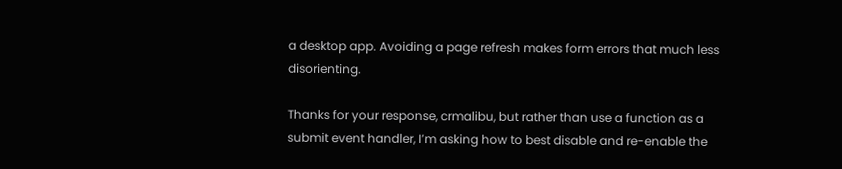a desktop app. Avoiding a page refresh makes form errors that much less disorienting.

Thanks for your response, crmalibu, but rather than use a function as a submit event handler, I’m asking how to best disable and re-enable the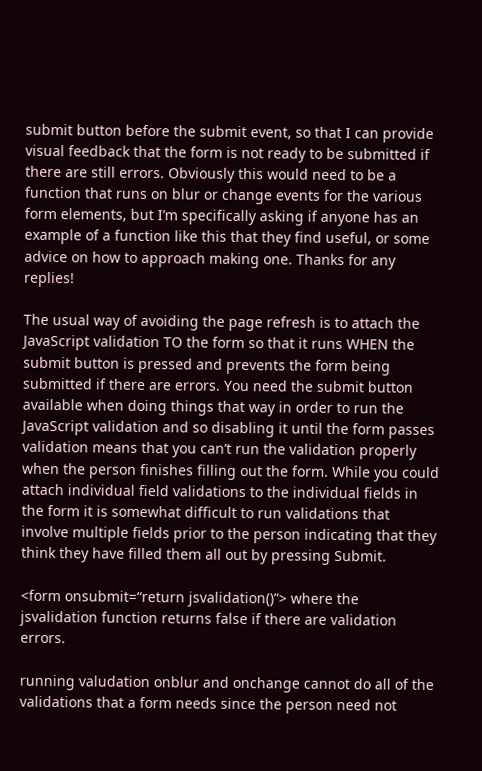submit button before the submit event, so that I can provide visual feedback that the form is not ready to be submitted if there are still errors. Obviously this would need to be a function that runs on blur or change events for the various form elements, but I’m specifically asking if anyone has an example of a function like this that they find useful, or some advice on how to approach making one. Thanks for any replies!

The usual way of avoiding the page refresh is to attach the JavaScript validation TO the form so that it runs WHEN the submit button is pressed and prevents the form being submitted if there are errors. You need the submit button available when doing things that way in order to run the JavaScript validation and so disabling it until the form passes validation means that you can’t run the validation properly when the person finishes filling out the form. While you could attach individual field validations to the individual fields in the form it is somewhat difficult to run validations that involve multiple fields prior to the person indicating that they think they have filled them all out by pressing Submit.

<form onsubmit=“return jsvalidation()”> where the jsvalidation function returns false if there are validation errors.

running valudation onblur and onchange cannot do all of the validations that a form needs since the person need not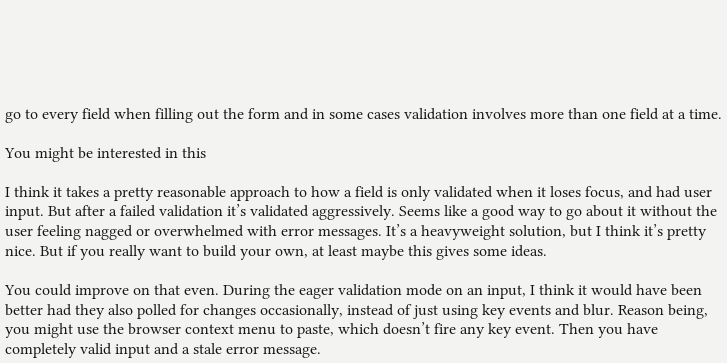go to every field when filling out the form and in some cases validation involves more than one field at a time.

You might be interested in this

I think it takes a pretty reasonable approach to how a field is only validated when it loses focus, and had user input. But after a failed validation it’s validated aggressively. Seems like a good way to go about it without the user feeling nagged or overwhelmed with error messages. It’s a heavyweight solution, but I think it’s pretty nice. But if you really want to build your own, at least maybe this gives some ideas.

You could improve on that even. During the eager validation mode on an input, I think it would have been better had they also polled for changes occasionally, instead of just using key events and blur. Reason being, you might use the browser context menu to paste, which doesn’t fire any key event. Then you have completely valid input and a stale error message.